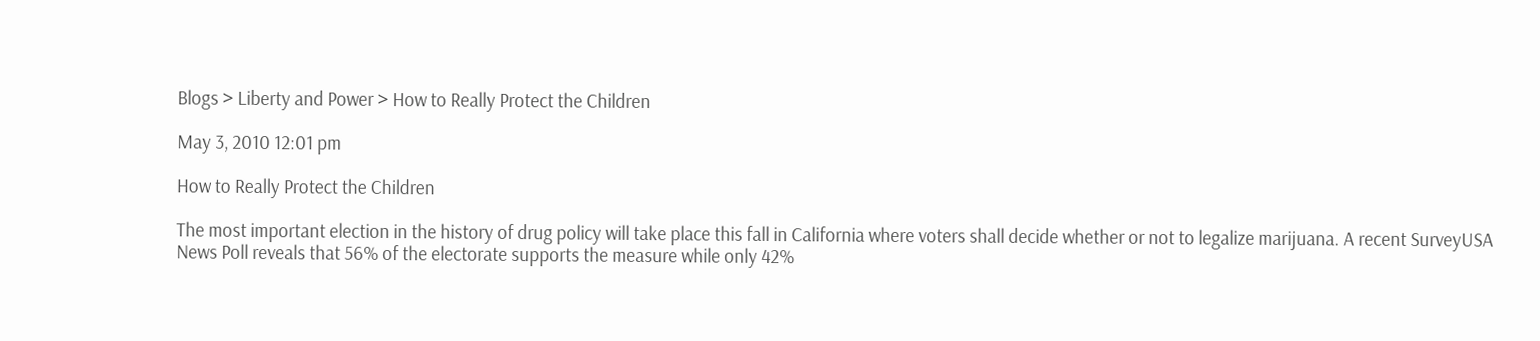Blogs > Liberty and Power > How to Really Protect the Children

May 3, 2010 12:01 pm

How to Really Protect the Children

The most important election in the history of drug policy will take place this fall in California where voters shall decide whether or not to legalize marijuana. A recent SurveyUSA News Poll reveals that 56% of the electorate supports the measure while only 42%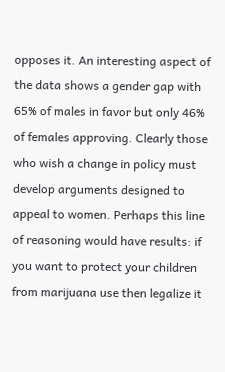opposes it. An interesting aspect of the data shows a gender gap with 65% of males in favor but only 46% of females approving. Clearly those who wish a change in policy must develop arguments designed to appeal to women. Perhaps this line of reasoning would have results: if you want to protect your children from marijuana use then legalize it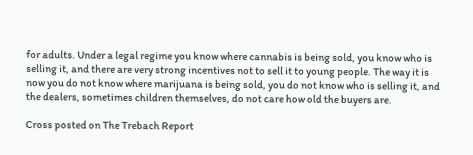for adults. Under a legal regime you know where cannabis is being sold, you know who is selling it, and there are very strong incentives not to sell it to young people. The way it is now you do not know where marijuana is being sold, you do not know who is selling it, and the dealers, sometimes children themselves, do not care how old the buyers are.

Cross posted on The Trebach Report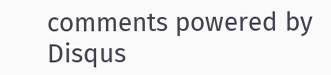comments powered by Disqus